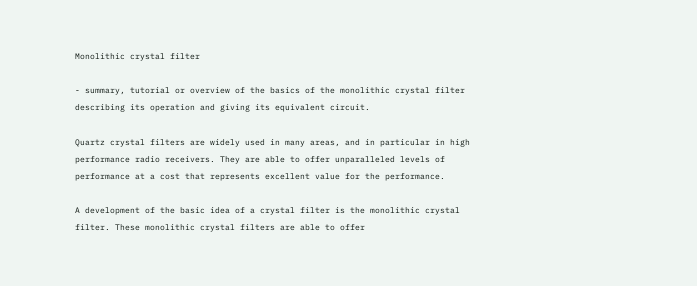Monolithic crystal filter

- summary, tutorial or overview of the basics of the monolithic crystal filter describing its operation and giving its equivalent circuit.

Quartz crystal filters are widely used in many areas, and in particular in high performance radio receivers. They are able to offer unparalleled levels of performance at a cost that represents excellent value for the performance.

A development of the basic idea of a crystal filter is the monolithic crystal filter. These monolithic crystal filters are able to offer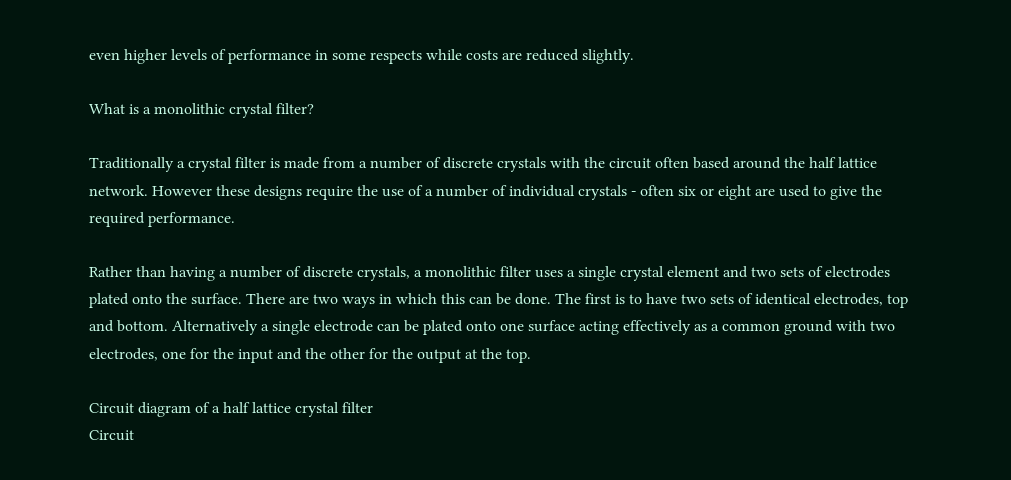even higher levels of performance in some respects while costs are reduced slightly.

What is a monolithic crystal filter?

Traditionally a crystal filter is made from a number of discrete crystals with the circuit often based around the half lattice network. However these designs require the use of a number of individual crystals - often six or eight are used to give the required performance.

Rather than having a number of discrete crystals, a monolithic filter uses a single crystal element and two sets of electrodes plated onto the surface. There are two ways in which this can be done. The first is to have two sets of identical electrodes, top and bottom. Alternatively a single electrode can be plated onto one surface acting effectively as a common ground with two electrodes, one for the input and the other for the output at the top.

Circuit diagram of a half lattice crystal filter
Circuit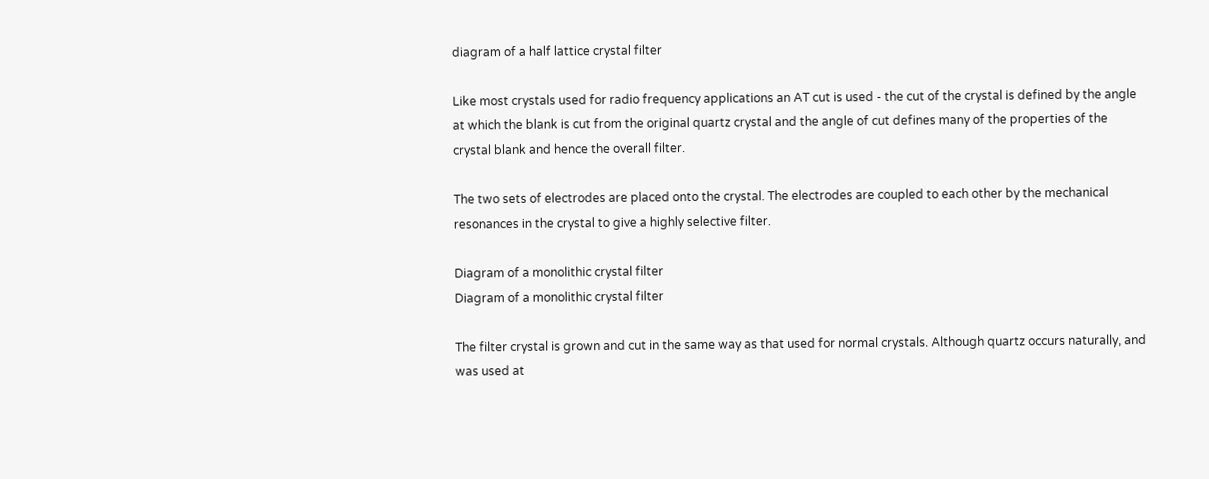diagram of a half lattice crystal filter

Like most crystals used for radio frequency applications an AT cut is used - the cut of the crystal is defined by the angle at which the blank is cut from the original quartz crystal and the angle of cut defines many of the properties of the crystal blank and hence the overall filter.

The two sets of electrodes are placed onto the crystal. The electrodes are coupled to each other by the mechanical resonances in the crystal to give a highly selective filter.

Diagram of a monolithic crystal filter
Diagram of a monolithic crystal filter

The filter crystal is grown and cut in the same way as that used for normal crystals. Although quartz occurs naturally, and was used at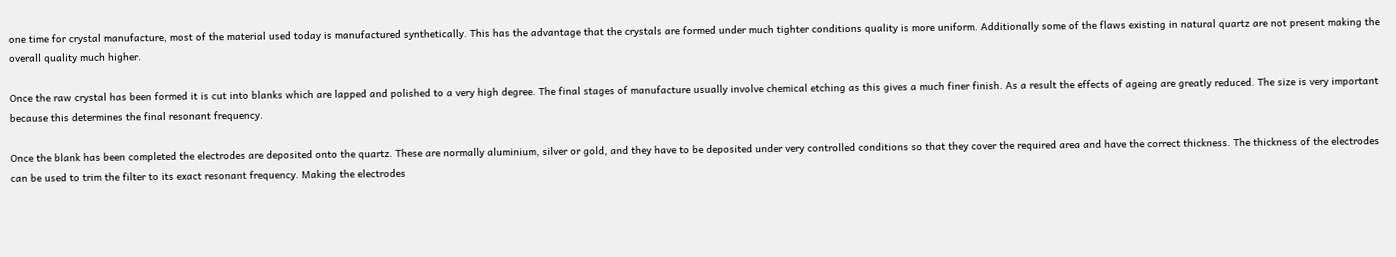one time for crystal manufacture, most of the material used today is manufactured synthetically. This has the advantage that the crystals are formed under much tighter conditions quality is more uniform. Additionally some of the flaws existing in natural quartz are not present making the overall quality much higher.

Once the raw crystal has been formed it is cut into blanks which are lapped and polished to a very high degree. The final stages of manufacture usually involve chemical etching as this gives a much finer finish. As a result the effects of ageing are greatly reduced. The size is very important because this determines the final resonant frequency.

Once the blank has been completed the electrodes are deposited onto the quartz. These are normally aluminium, silver or gold, and they have to be deposited under very controlled conditions so that they cover the required area and have the correct thickness. The thickness of the electrodes can be used to trim the filter to its exact resonant frequency. Making the electrodes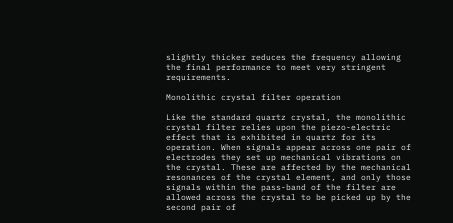slightly thicker reduces the frequency allowing the final performance to meet very stringent requirements.

Monolithic crystal filter operation

Like the standard quartz crystal, the monolithic crystal filter relies upon the piezo-electric effect that is exhibited in quartz for its operation. When signals appear across one pair of electrodes they set up mechanical vibrations on the crystal. These are affected by the mechanical resonances of the crystal element, and only those signals within the pass-band of the filter are allowed across the crystal to be picked up by the second pair of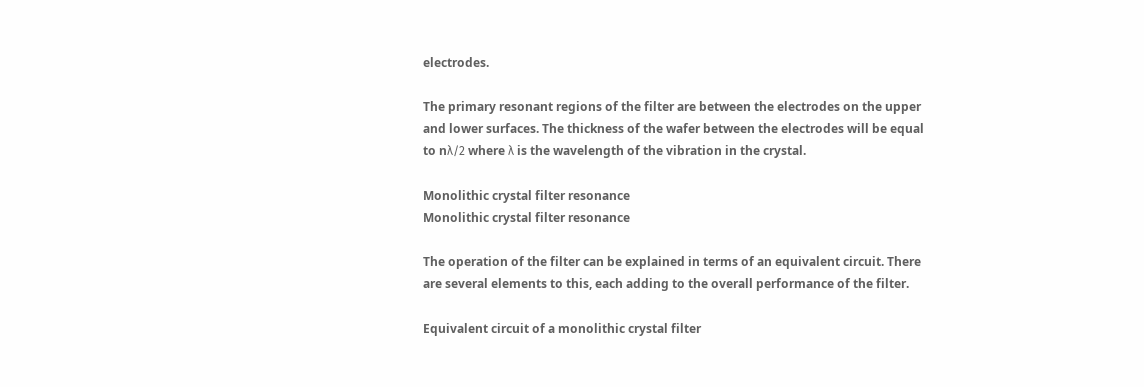electrodes.

The primary resonant regions of the filter are between the electrodes on the upper and lower surfaces. The thickness of the wafer between the electrodes will be equal to nλ/2 where λ is the wavelength of the vibration in the crystal.

Monolithic crystal filter resonance
Monolithic crystal filter resonance

The operation of the filter can be explained in terms of an equivalent circuit. There are several elements to this, each adding to the overall performance of the filter.

Equivalent circuit of a monolithic crystal filter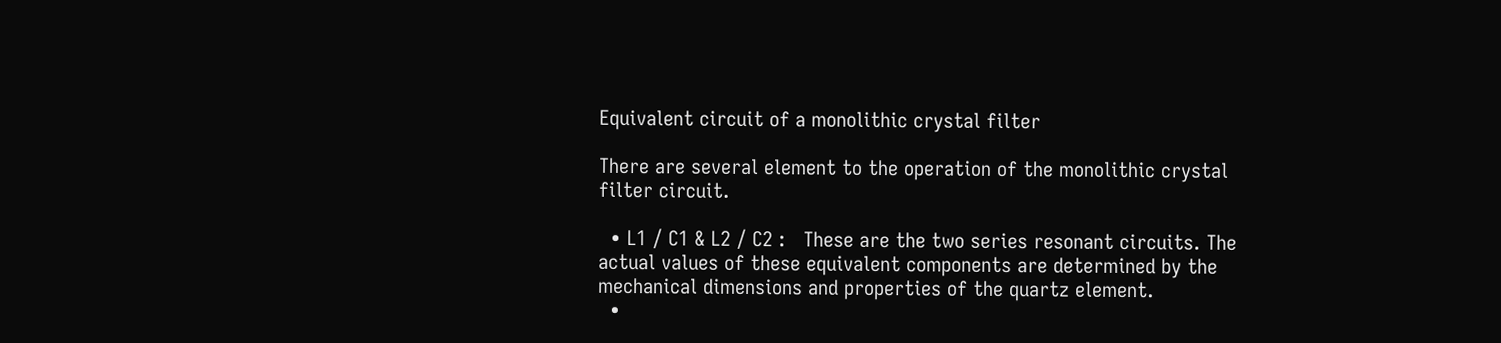Equivalent circuit of a monolithic crystal filter

There are several element to the operation of the monolithic crystal filter circuit.

  • L1 / C1 & L2 / C2 :   These are the two series resonant circuits. The actual values of these equivalent components are determined by the mechanical dimensions and properties of the quartz element.
  •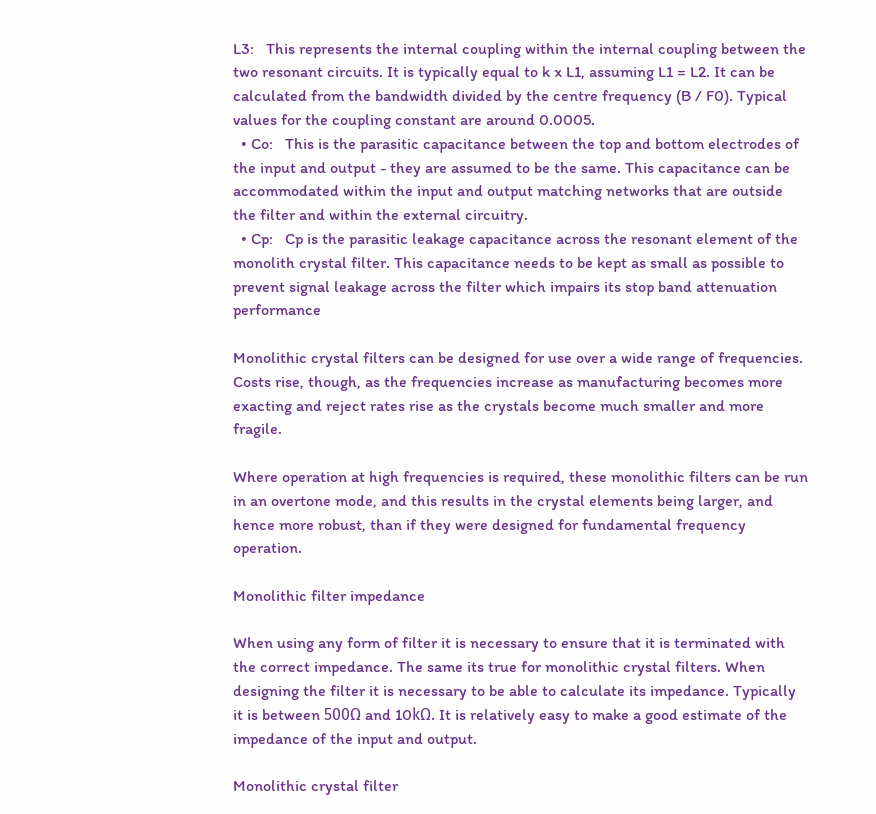L3:   This represents the internal coupling within the internal coupling between the two resonant circuits. It is typically equal to k x L1, assuming L1 = L2. It can be calculated from the bandwidth divided by the centre frequency (B / F0). Typical values for the coupling constant are around 0.0005.
  • Co:   This is the parasitic capacitance between the top and bottom electrodes of the input and output - they are assumed to be the same. This capacitance can be accommodated within the input and output matching networks that are outside the filter and within the external circuitry.
  • Cp:   Cp is the parasitic leakage capacitance across the resonant element of the monolith crystal filter. This capacitance needs to be kept as small as possible to prevent signal leakage across the filter which impairs its stop band attenuation performance

Monolithic crystal filters can be designed for use over a wide range of frequencies. Costs rise, though, as the frequencies increase as manufacturing becomes more exacting and reject rates rise as the crystals become much smaller and more fragile.

Where operation at high frequencies is required, these monolithic filters can be run in an overtone mode, and this results in the crystal elements being larger, and hence more robust, than if they were designed for fundamental frequency operation.

Monolithic filter impedance

When using any form of filter it is necessary to ensure that it is terminated with the correct impedance. The same its true for monolithic crystal filters. When designing the filter it is necessary to be able to calculate its impedance. Typically it is between 500Ω and 10kΩ. It is relatively easy to make a good estimate of the impedance of the input and output.

Monolithic crystal filter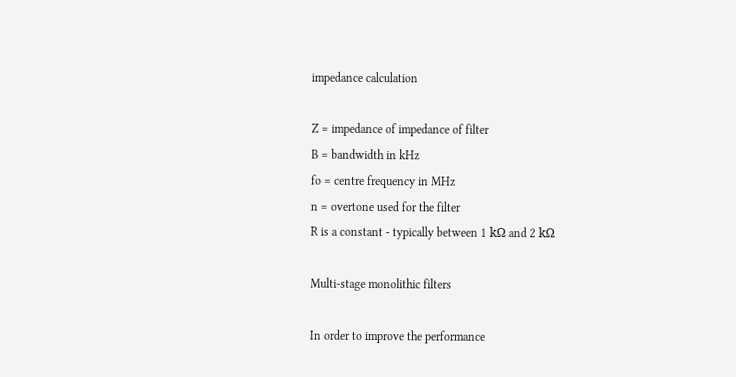impedance calculation

Z = impedance of impedance of filter
B = bandwidth in kHz
fo = centre frequency in MHz
n = overtone used for the filter
R is a constant - typically between 1 kΩ and 2 kΩ

Multi-stage monolithic filters

In order to improve the performance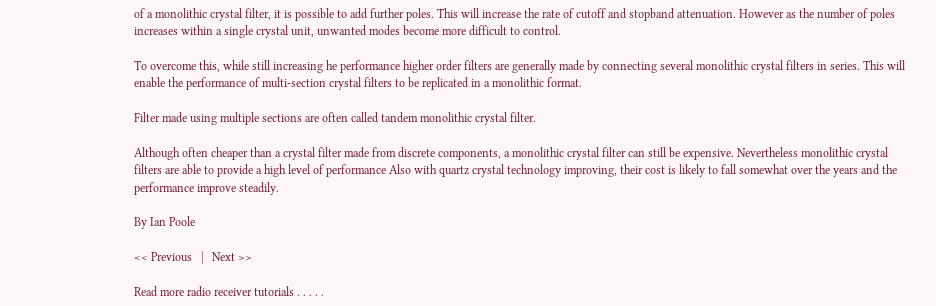of a monolithic crystal filter, it is possible to add further poles. This will increase the rate of cutoff and stopband attenuation. However as the number of poles increases within a single crystal unit, unwanted modes become more difficult to control.

To overcome this, while still increasing he performance higher order filters are generally made by connecting several monolithic crystal filters in series. This will enable the performance of multi-section crystal filters to be replicated in a monolithic format.

Filter made using multiple sections are often called tandem monolithic crystal filter.

Although often cheaper than a crystal filter made from discrete components, a monolithic crystal filter can still be expensive. Nevertheless monolithic crystal filters are able to provide a high level of performance Also with quartz crystal technology improving, their cost is likely to fall somewhat over the years and the performance improve steadily.

By Ian Poole

<< Previous   |   Next >>

Read more radio receiver tutorials . . . . .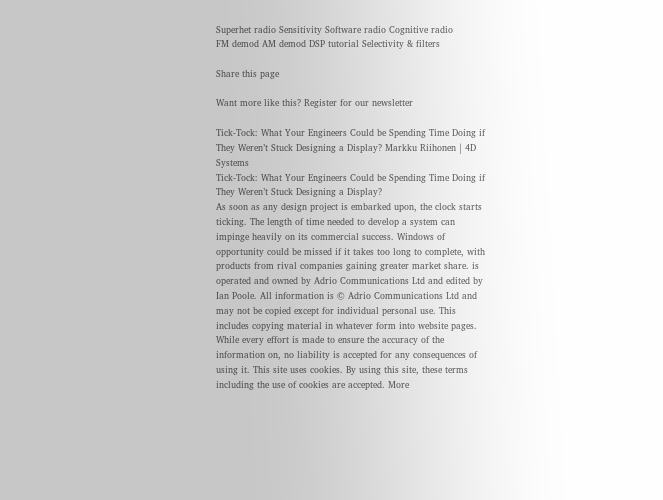Superhet radio Sensitivity Software radio Cognitive radio
FM demod AM demod DSP tutorial Selectivity & filters

Share this page

Want more like this? Register for our newsletter

Tick-Tock: What Your Engineers Could be Spending Time Doing if They Weren’t Stuck Designing a Display? Markku Riihonen | 4D Systems
Tick-Tock: What Your Engineers Could be Spending Time Doing if They Weren’t Stuck Designing a Display?
As soon as any design project is embarked upon, the clock starts ticking. The length of time needed to develop a system can impinge heavily on its commercial success. Windows of opportunity could be missed if it takes too long to complete, with products from rival companies gaining greater market share. is operated and owned by Adrio Communications Ltd and edited by Ian Poole. All information is © Adrio Communications Ltd and may not be copied except for individual personal use. This includes copying material in whatever form into website pages. While every effort is made to ensure the accuracy of the information on, no liability is accepted for any consequences of using it. This site uses cookies. By using this site, these terms including the use of cookies are accepted. More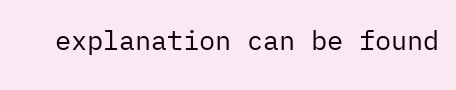explanation can be found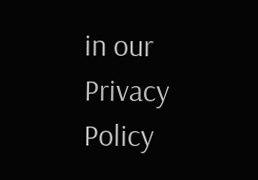in our Privacy Policy